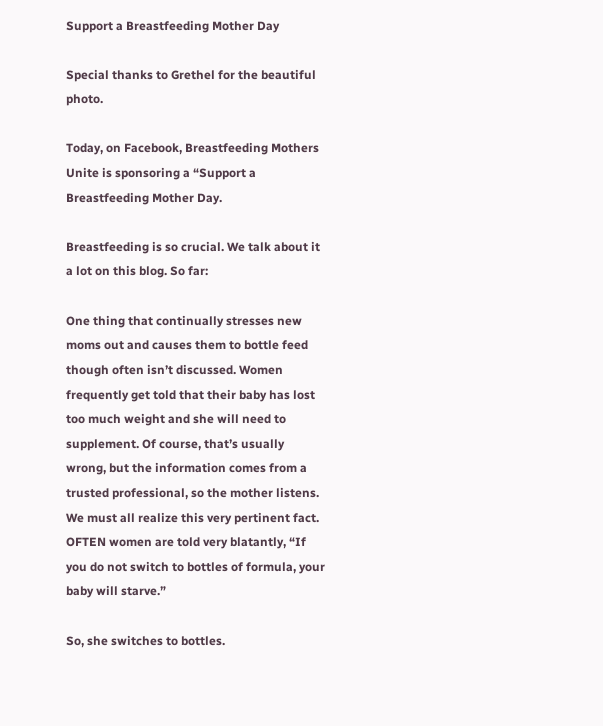Support a Breastfeeding Mother Day

Special thanks to Grethel for the beautiful photo.

Today, on Facebook, Breastfeeding Mothers Unite is sponsoring a “Support a Breastfeeding Mother Day.

Breastfeeding is so crucial. We talk about it a lot on this blog. So far:

One thing that continually stresses new moms out and causes them to bottle feed though often isn’t discussed. Women frequently get told that their baby has lost too much weight and she will need to supplement. Of course, that’s usually wrong, but the information comes from a trusted professional, so the mother listens. We must all realize this very pertinent fact. OFTEN women are told very blatantly, “If you do not switch to bottles of formula, your baby will starve.”

So, she switches to bottles.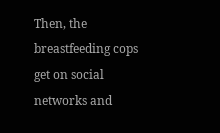Then, the breastfeeding cops get on social networks and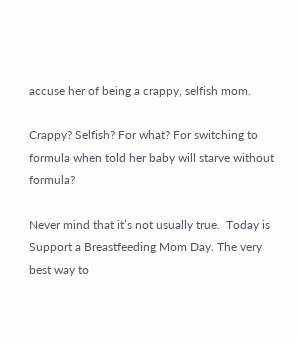accuse her of being a crappy, selfish mom.

Crappy? Selfish? For what? For switching to formula when told her baby will starve without formula?

Never mind that it’s not usually true.  Today is Support a Breastfeeding Mom Day. The very best way to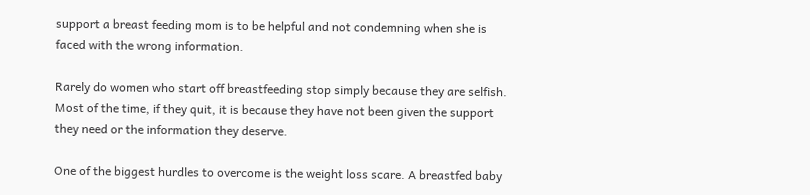support a breast feeding mom is to be helpful and not condemning when she is faced with the wrong information.

Rarely do women who start off breastfeeding stop simply because they are selfish. Most of the time, if they quit, it is because they have not been given the support they need or the information they deserve.

One of the biggest hurdles to overcome is the weight loss scare. A breastfed baby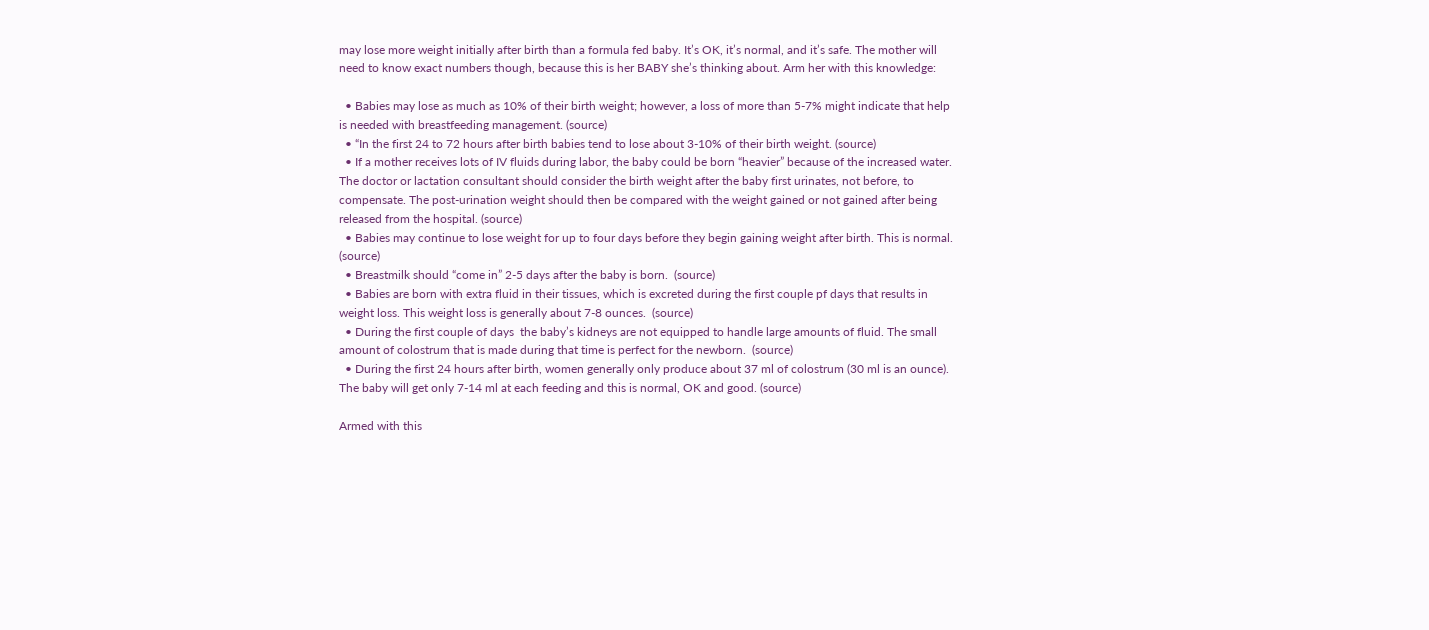may lose more weight initially after birth than a formula fed baby. It’s OK, it’s normal, and it’s safe. The mother will need to know exact numbers though, because this is her BABY she’s thinking about. Arm her with this knowledge:

  • Babies may lose as much as 10% of their birth weight; however, a loss of more than 5-7% might indicate that help is needed with breastfeeding management. (source)
  • “In the first 24 to 72 hours after birth babies tend to lose about 3-10% of their birth weight. (source)
  • If a mother receives lots of IV fluids during labor, the baby could be born “heavier” because of the increased water. The doctor or lactation consultant should consider the birth weight after the baby first urinates, not before, to compensate. The post-urination weight should then be compared with the weight gained or not gained after being released from the hospital. (source)
  • Babies may continue to lose weight for up to four days before they begin gaining weight after birth. This is normal. (source)
  • Breastmilk should “come in” 2-5 days after the baby is born.  (source)
  • Babies are born with extra fluid in their tissues, which is excreted during the first couple pf days that results in weight loss. This weight loss is generally about 7-8 ounces.  (source)
  • During the first couple of days  the baby’s kidneys are not equipped to handle large amounts of fluid. The small amount of colostrum that is made during that time is perfect for the newborn.  (source)
  • During the first 24 hours after birth, women generally only produce about 37 ml of colostrum (30 ml is an ounce). The baby will get only 7-14 ml at each feeding and this is normal, OK and good. (source)

Armed with this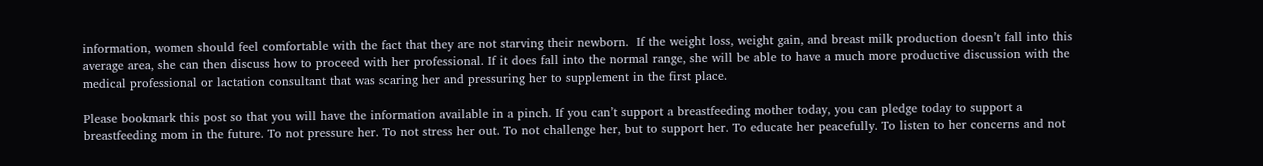information, women should feel comfortable with the fact that they are not starving their newborn.  If the weight loss, weight gain, and breast milk production doesn’t fall into this average area, she can then discuss how to proceed with her professional. If it does fall into the normal range, she will be able to have a much more productive discussion with the medical professional or lactation consultant that was scaring her and pressuring her to supplement in the first place.

Please bookmark this post so that you will have the information available in a pinch. If you can’t support a breastfeeding mother today, you can pledge today to support a breastfeeding mom in the future. To not pressure her. To not stress her out. To not challenge her, but to support her. To educate her peacefully. To listen to her concerns and not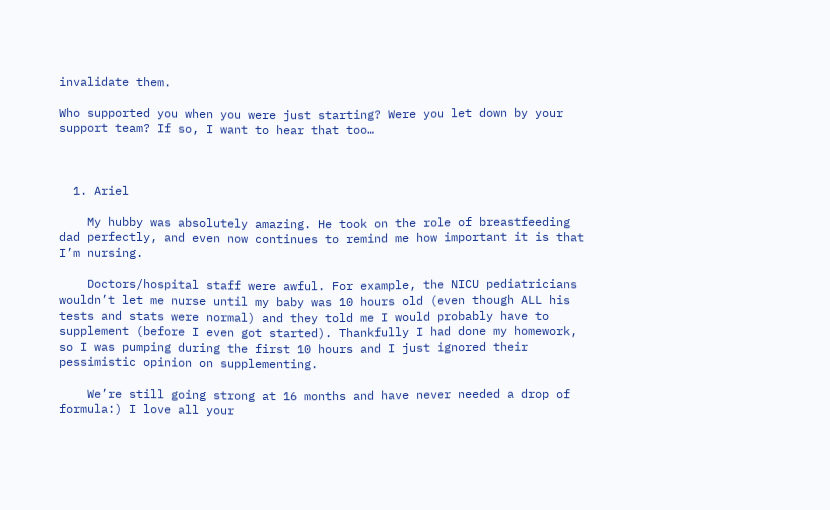invalidate them.

Who supported you when you were just starting? Were you let down by your support team? If so, I want to hear that too…



  1. Ariel

    My hubby was absolutely amazing. He took on the role of breastfeeding dad perfectly, and even now continues to remind me how important it is that I’m nursing.

    Doctors/hospital staff were awful. For example, the NICU pediatricians wouldn’t let me nurse until my baby was 10 hours old (even though ALL his tests and stats were normal) and they told me I would probably have to supplement (before I even got started). Thankfully I had done my homework, so I was pumping during the first 10 hours and I just ignored their pessimistic opinion on supplementing.

    We’re still going strong at 16 months and have never needed a drop of formula:) I love all your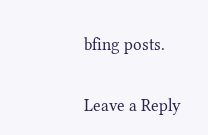bfing posts.

Leave a Reply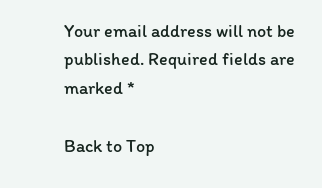Your email address will not be published. Required fields are marked *

Back to Top